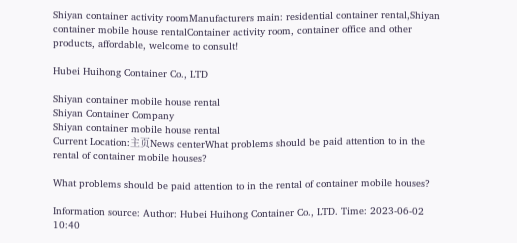Shiyan container activity roomManufacturers main: residential container rental,Shiyan container mobile house rentalContainer activity room, container office and other products, affordable, welcome to consult!

Hubei Huihong Container Co., LTD

Shiyan container mobile house rental
Shiyan Container Company
Shiyan container mobile house rental
Current Location:主页News centerWhat problems should be paid attention to in the rental of container mobile houses?

What problems should be paid attention to in the rental of container mobile houses?

Information source: Author: Hubei Huihong Container Co., LTD. Time: 2023-06-02 10:40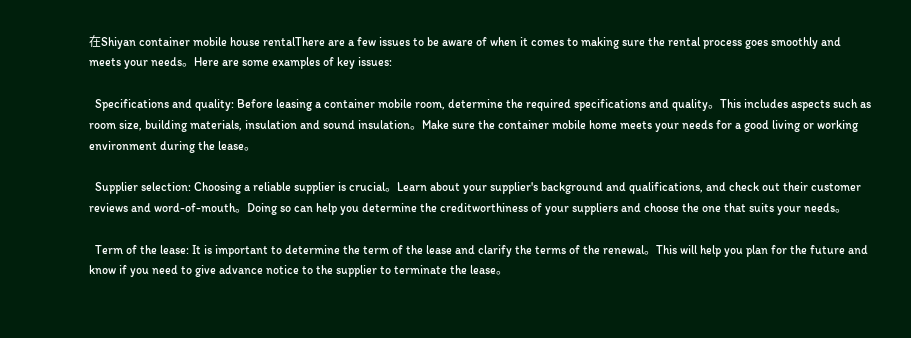在Shiyan container mobile house rentalThere are a few issues to be aware of when it comes to making sure the rental process goes smoothly and meets your needs。Here are some examples of key issues:

  Specifications and quality: Before leasing a container mobile room, determine the required specifications and quality。This includes aspects such as room size, building materials, insulation and sound insulation。Make sure the container mobile home meets your needs for a good living or working environment during the lease。

  Supplier selection: Choosing a reliable supplier is crucial。Learn about your supplier's background and qualifications, and check out their customer reviews and word-of-mouth。Doing so can help you determine the creditworthiness of your suppliers and choose the one that suits your needs。

  Term of the lease: It is important to determine the term of the lease and clarify the terms of the renewal。This will help you plan for the future and know if you need to give advance notice to the supplier to terminate the lease。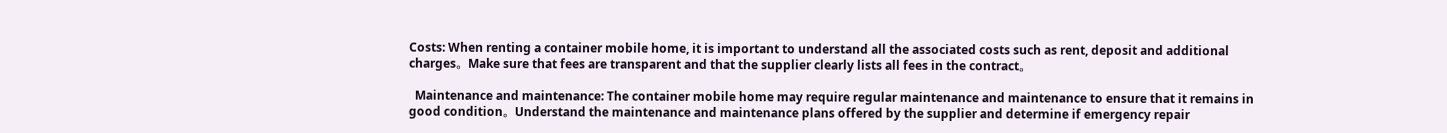Costs: When renting a container mobile home, it is important to understand all the associated costs such as rent, deposit and additional charges。Make sure that fees are transparent and that the supplier clearly lists all fees in the contract。

  Maintenance and maintenance: The container mobile home may require regular maintenance and maintenance to ensure that it remains in good condition。Understand the maintenance and maintenance plans offered by the supplier and determine if emergency repair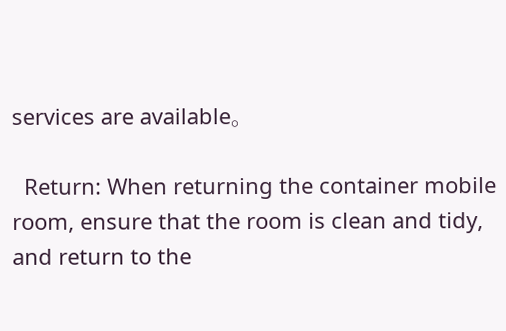services are available。

  Return: When returning the container mobile room, ensure that the room is clean and tidy, and return to the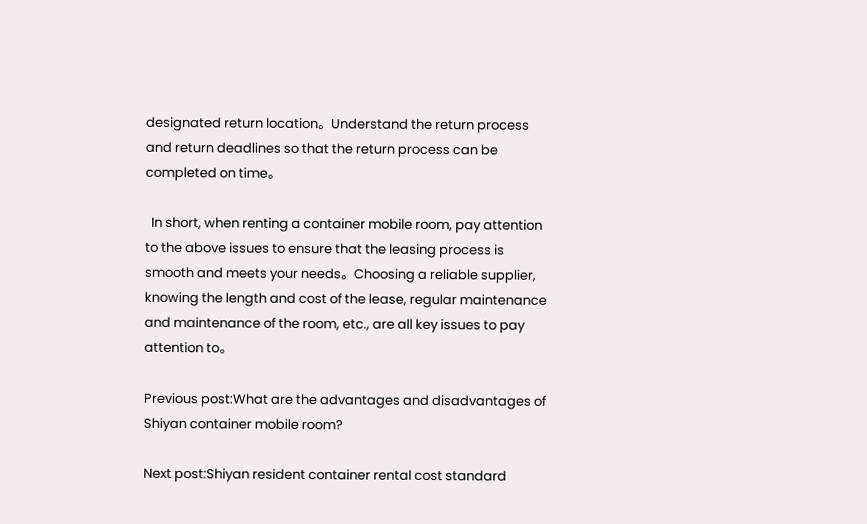designated return location。Understand the return process and return deadlines so that the return process can be completed on time。

  In short, when renting a container mobile room, pay attention to the above issues to ensure that the leasing process is smooth and meets your needs。Choosing a reliable supplier, knowing the length and cost of the lease, regular maintenance and maintenance of the room, etc., are all key issues to pay attention to。

Previous post:What are the advantages and disadvantages of Shiyan container mobile room?

Next post:Shiyan resident container rental cost standard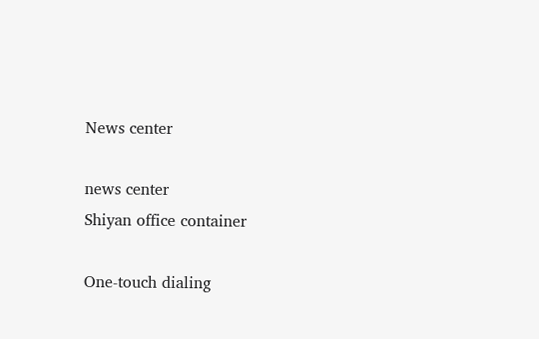News center

news center
Shiyan office container

One-touch dialing